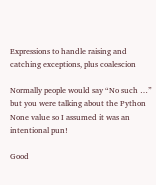Expressions to handle raising and catching exceptions, plus coalescion

Normally people would say “No such …” but you were talking about the Python None value so I assumed it was an intentional pun!

Good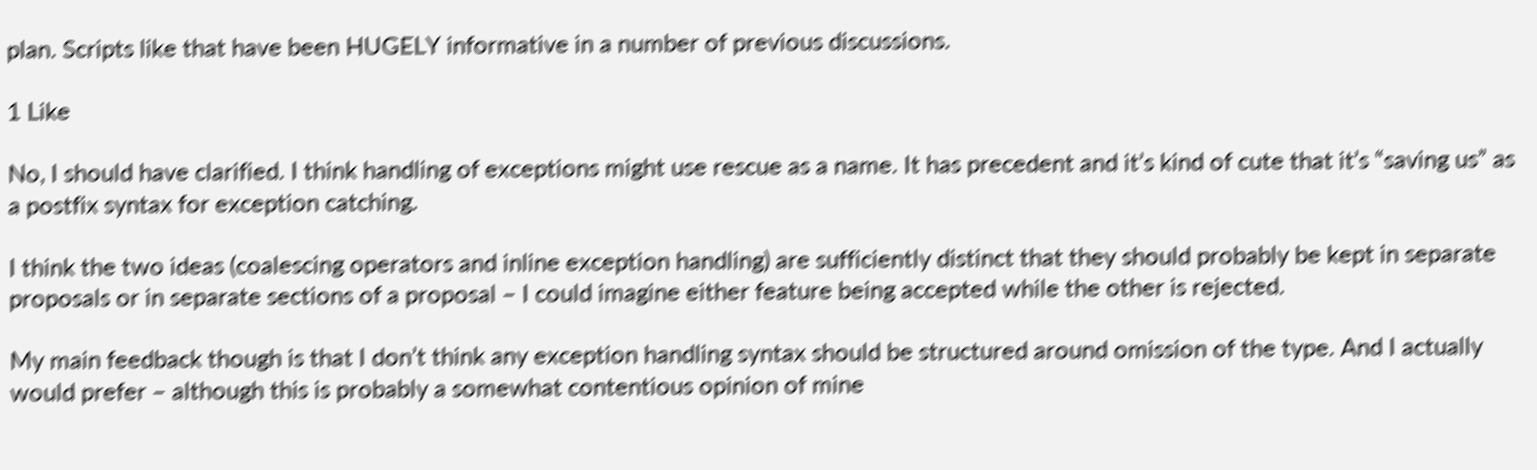plan. Scripts like that have been HUGELY informative in a number of previous discussions.

1 Like

No, I should have clarified. I think handling of exceptions might use rescue as a name. It has precedent and it’s kind of cute that it’s “saving us” as a postfix syntax for exception catching.

I think the two ideas (coalescing operators and inline exception handling) are sufficiently distinct that they should probably be kept in separate proposals or in separate sections of a proposal – I could imagine either feature being accepted while the other is rejected.

My main feedback though is that I don’t think any exception handling syntax should be structured around omission of the type. And I actually would prefer – although this is probably a somewhat contentious opinion of mine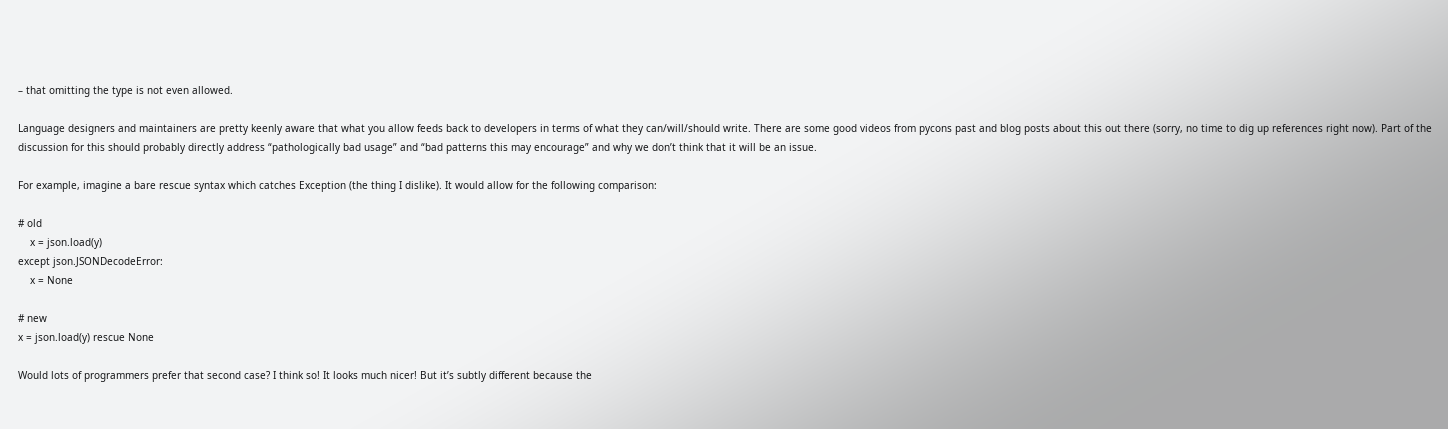– that omitting the type is not even allowed.

Language designers and maintainers are pretty keenly aware that what you allow feeds back to developers in terms of what they can/will/should write. There are some good videos from pycons past and blog posts about this out there (sorry, no time to dig up references right now). Part of the discussion for this should probably directly address “pathologically bad usage” and “bad patterns this may encourage” and why we don’t think that it will be an issue.

For example, imagine a bare rescue syntax which catches Exception (the thing I dislike). It would allow for the following comparison:

# old
    x = json.load(y)
except json.JSONDecodeError:
    x = None

# new
x = json.load(y) rescue None

Would lots of programmers prefer that second case? I think so! It looks much nicer! But it’s subtly different because the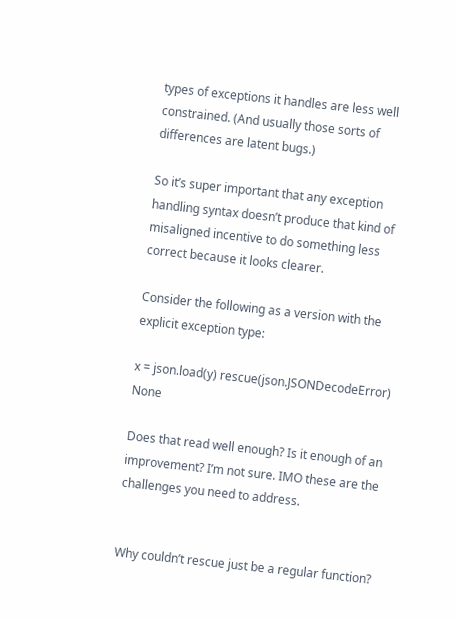types of exceptions it handles are less well constrained. (And usually those sorts of differences are latent bugs.)

So it’s super important that any exception handling syntax doesn’t produce that kind of misaligned incentive to do something less correct because it looks clearer.

Consider the following as a version with the explicit exception type:

x = json.load(y) rescue(json.JSONDecodeError) None

Does that read well enough? Is it enough of an improvement? I’m not sure. IMO these are the challenges you need to address.


Why couldn’t rescue just be a regular function?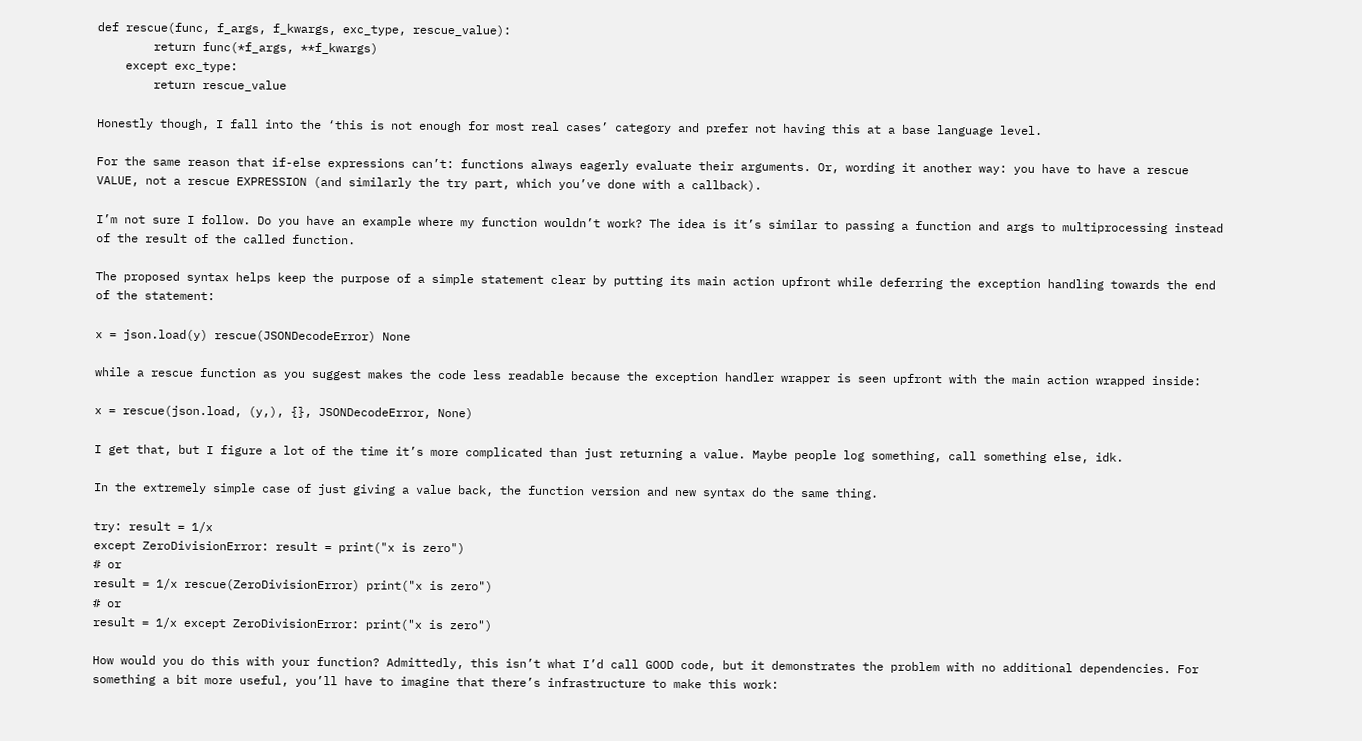def rescue(func, f_args, f_kwargs, exc_type, rescue_value):
        return func(*f_args, **f_kwargs)
    except exc_type:
        return rescue_value

Honestly though, I fall into the ‘this is not enough for most real cases’ category and prefer not having this at a base language level.

For the same reason that if-else expressions can’t: functions always eagerly evaluate their arguments. Or, wording it another way: you have to have a rescue VALUE, not a rescue EXPRESSION (and similarly the try part, which you’ve done with a callback).

I’m not sure I follow. Do you have an example where my function wouldn’t work? The idea is it’s similar to passing a function and args to multiprocessing instead of the result of the called function.

The proposed syntax helps keep the purpose of a simple statement clear by putting its main action upfront while deferring the exception handling towards the end of the statement:

x = json.load(y) rescue(JSONDecodeError) None

while a rescue function as you suggest makes the code less readable because the exception handler wrapper is seen upfront with the main action wrapped inside:

x = rescue(json.load, (y,), {}, JSONDecodeError, None)

I get that, but I figure a lot of the time it’s more complicated than just returning a value. Maybe people log something, call something else, idk.

In the extremely simple case of just giving a value back, the function version and new syntax do the same thing.

try: result = 1/x
except ZeroDivisionError: result = print("x is zero")
# or
result = 1/x rescue(ZeroDivisionError) print("x is zero")
# or
result = 1/x except ZeroDivisionError: print("x is zero")

How would you do this with your function? Admittedly, this isn’t what I’d call GOOD code, but it demonstrates the problem with no additional dependencies. For something a bit more useful, you’ll have to imagine that there’s infrastructure to make this work: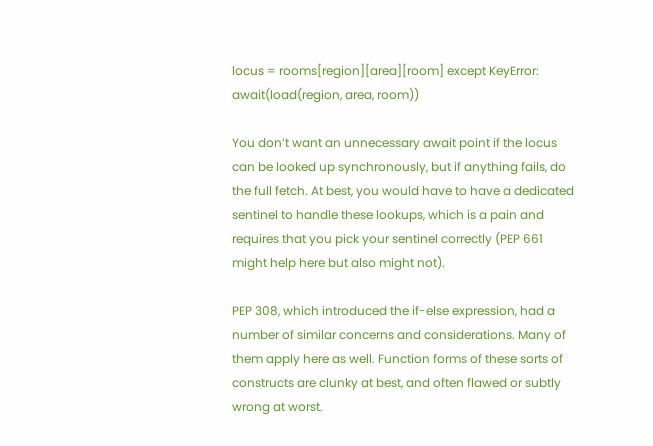locus = rooms[region][area][room] except KeyError: await(load(region, area, room))

You don’t want an unnecessary await point if the locus can be looked up synchronously, but if anything fails, do the full fetch. At best, you would have to have a dedicated sentinel to handle these lookups, which is a pain and requires that you pick your sentinel correctly (PEP 661 might help here but also might not).

PEP 308, which introduced the if-else expression, had a number of similar concerns and considerations. Many of them apply here as well. Function forms of these sorts of constructs are clunky at best, and often flawed or subtly wrong at worst.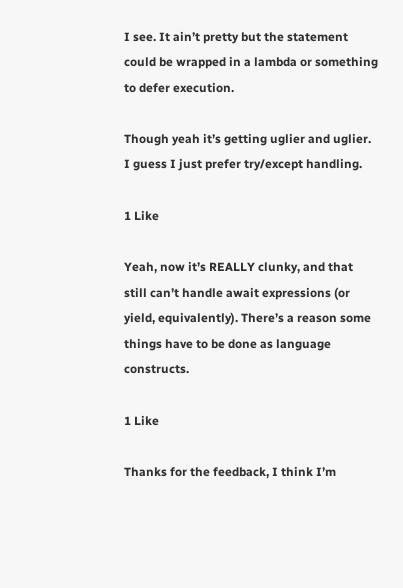I see. It ain’t pretty but the statement could be wrapped in a lambda or something to defer execution.

Though yeah it’s getting uglier and uglier. I guess I just prefer try/except handling.

1 Like

Yeah, now it’s REALLY clunky, and that still can’t handle await expressions (or yield, equivalently). There’s a reason some things have to be done as language constructs.

1 Like

Thanks for the feedback, I think I’m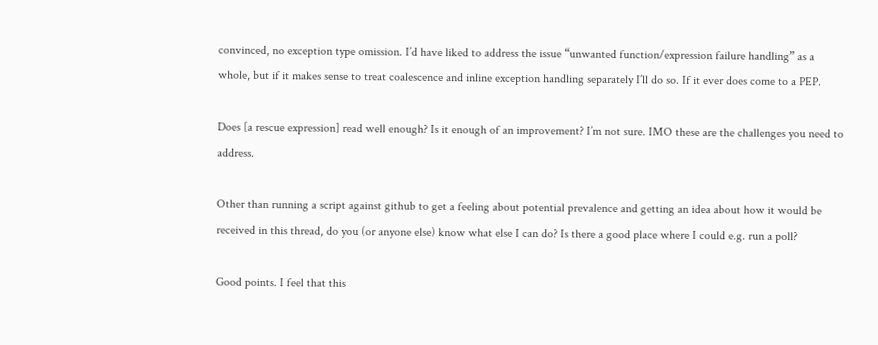convinced, no exception type omission. I’d have liked to address the issue “unwanted function/expression failure handling” as a whole, but if it makes sense to treat coalescence and inline exception handling separately I’ll do so. If it ever does come to a PEP.

Does [a rescue expression] read well enough? Is it enough of an improvement? I’m not sure. IMO these are the challenges you need to address.

Other than running a script against github to get a feeling about potential prevalence and getting an idea about how it would be received in this thread, do you (or anyone else) know what else I can do? Is there a good place where I could e.g. run a poll?

Good points. I feel that this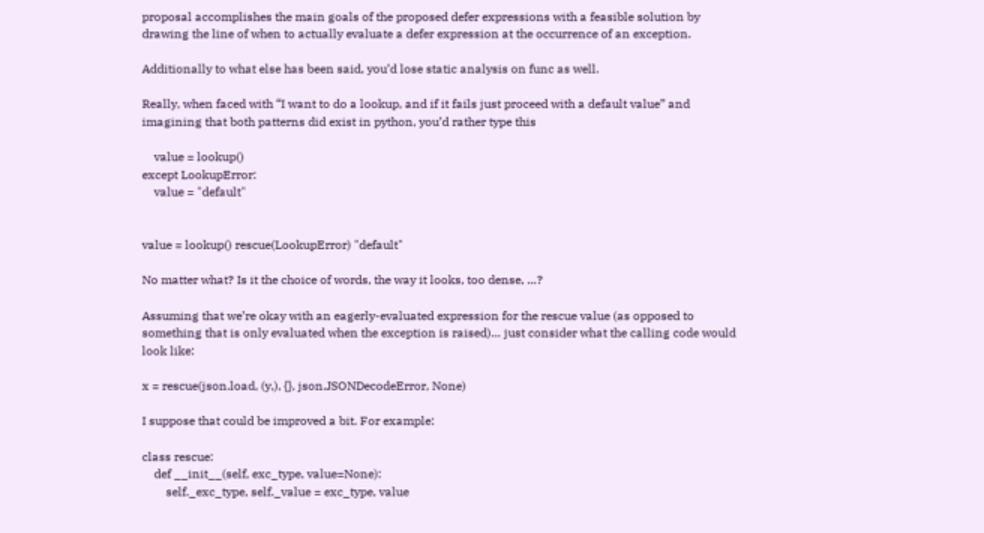proposal accomplishes the main goals of the proposed defer expressions with a feasible solution by drawing the line of when to actually evaluate a defer expression at the occurrence of an exception.

Additionally to what else has been said, you’d lose static analysis on func as well.

Really, when faced with “I want to do a lookup, and if it fails just proceed with a default value” and imagining that both patterns did exist in python, you’d rather type this

    value = lookup()
except LookupError:
    value = "default"


value = lookup() rescue(LookupError) "default"

No matter what? Is it the choice of words, the way it looks, too dense, …?

Assuming that we’re okay with an eagerly-evaluated expression for the rescue value (as opposed to something that is only evaluated when the exception is raised)… just consider what the calling code would look like:

x = rescue(json.load, (y,), {}, json.JSONDecodeError, None)

I suppose that could be improved a bit. For example:

class rescue:
    def __init__(self, exc_type, value=None):
        self._exc_type, self._value = exc_type, value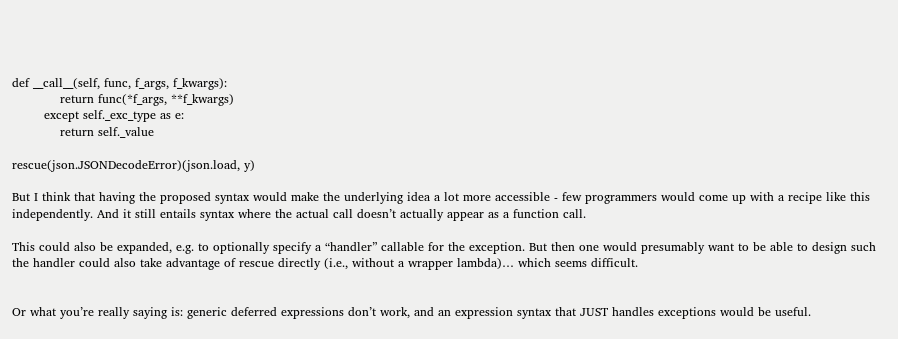def __call__(self, func, f_args, f_kwargs):
            return func(*f_args, **f_kwargs)
        except self._exc_type as e:
            return self._value

rescue(json.JSONDecodeError)(json.load, y)

But I think that having the proposed syntax would make the underlying idea a lot more accessible - few programmers would come up with a recipe like this independently. And it still entails syntax where the actual call doesn’t actually appear as a function call.

This could also be expanded, e.g. to optionally specify a “handler” callable for the exception. But then one would presumably want to be able to design such the handler could also take advantage of rescue directly (i.e., without a wrapper lambda)… which seems difficult.


Or what you’re really saying is: generic deferred expressions don’t work, and an expression syntax that JUST handles exceptions would be useful.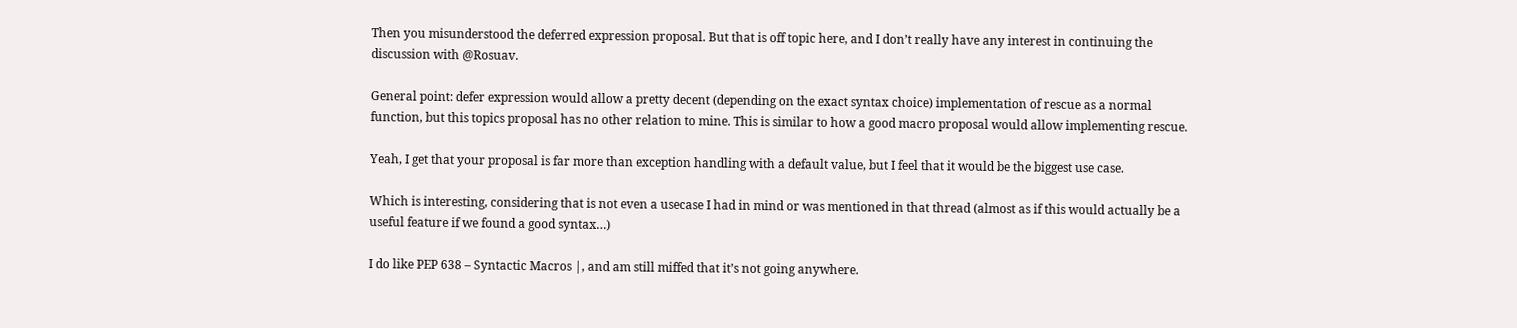Then you misunderstood the deferred expression proposal. But that is off topic here, and I don’t really have any interest in continuing the discussion with @Rosuav.

General point: defer expression would allow a pretty decent (depending on the exact syntax choice) implementation of rescue as a normal function, but this topics proposal has no other relation to mine. This is similar to how a good macro proposal would allow implementing rescue.

Yeah, I get that your proposal is far more than exception handling with a default value, but I feel that it would be the biggest use case.

Which is interesting, considering that is not even a usecase I had in mind or was mentioned in that thread (almost as if this would actually be a useful feature if we found a good syntax…)

I do like PEP 638 – Syntactic Macros |, and am still miffed that it’s not going anywhere.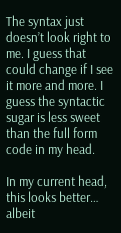The syntax just doesn’t look right to me. I guess that could change if I see it more and more. I guess the syntactic sugar is less sweet than the full form code in my head.

In my current head, this looks better… albeit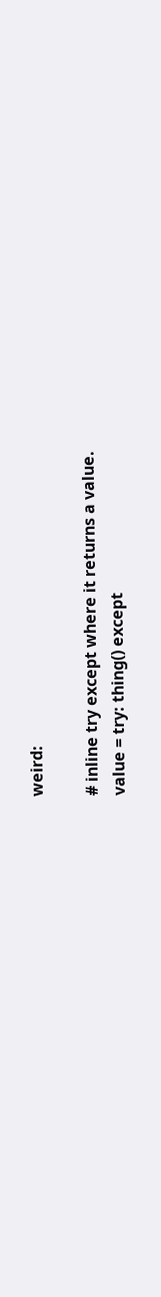weird:

# inline try except where it returns a value.
value = try: thing() except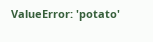ValueError: 'potato'